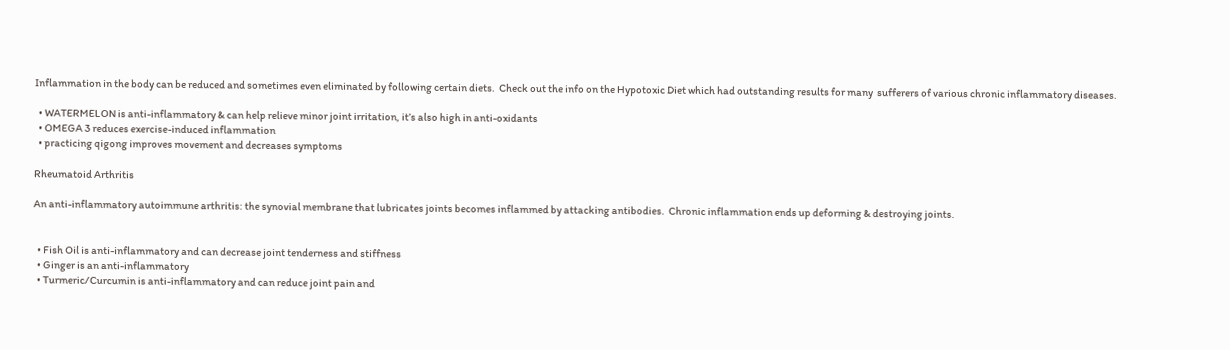Inflammation in the body can be reduced and sometimes even eliminated by following certain diets.  Check out the info on the Hypotoxic Diet which had outstanding results for many  sufferers of various chronic inflammatory diseases.

  • WATERMELON is anti-inflammatory & can help relieve minor joint irritation, it’s also high in anti-oxidants
  • OMEGA 3 reduces exercise-induced inflammation
  • practicing qigong improves movement and decreases symptoms

Rheumatoid Arthritis

An anti-inflammatory autoimmune arthritis: the synovial membrane that lubricates joints becomes inflammed by attacking antibodies.  Chronic inflammation ends up deforming & destroying joints.


  • Fish Oil is anti-inflammatory and can decrease joint tenderness and stiffness
  • Ginger is an anti-inflammatory
  • Turmeric/Curcumin is anti-inflammatory and can reduce joint pain and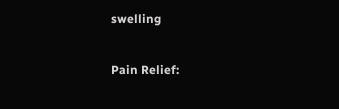swelling

Pain Relief: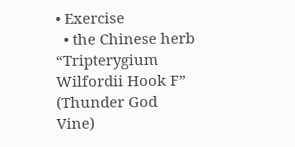• Exercise
  • the Chinese herb “Tripterygium Wilfordii Hook F” (Thunder God Vine)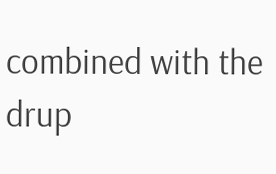combined with the drup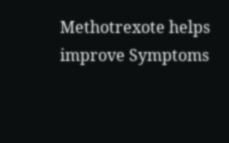Methotrexote helps improve Symptoms